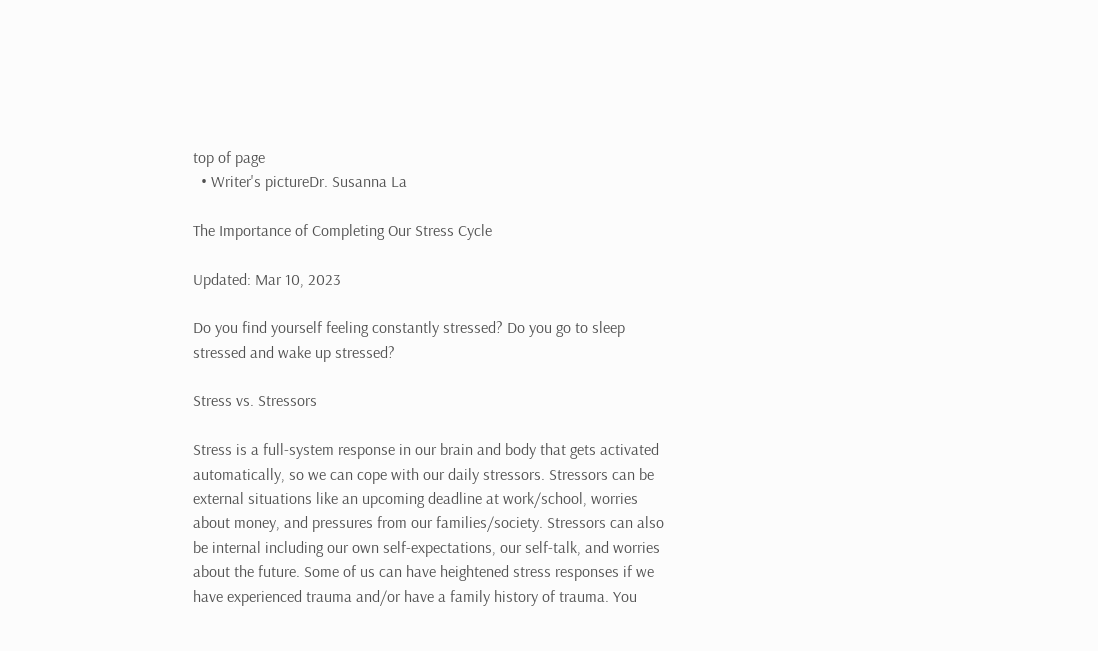top of page
  • Writer's pictureDr. Susanna La

The Importance of Completing Our Stress Cycle

Updated: Mar 10, 2023

Do you find yourself feeling constantly stressed? Do you go to sleep stressed and wake up stressed?

Stress vs. Stressors

Stress is a full-system response in our brain and body that gets activated automatically, so we can cope with our daily stressors. Stressors can be external situations like an upcoming deadline at work/school, worries about money, and pressures from our families/society. Stressors can also be internal including our own self-expectations, our self-talk, and worries about the future. Some of us can have heightened stress responses if we have experienced trauma and/or have a family history of trauma. You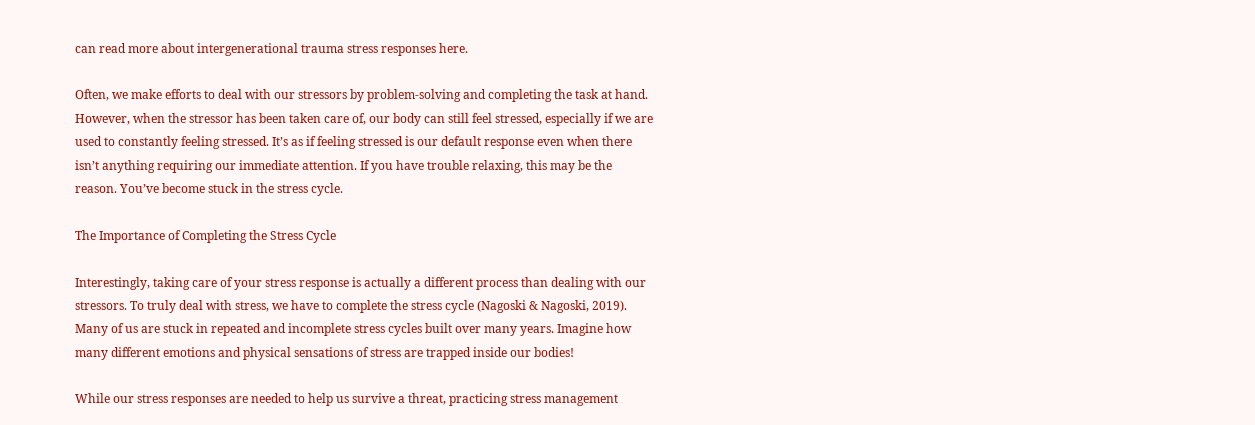can read more about intergenerational trauma stress responses here.

Often, we make efforts to deal with our stressors by problem-solving and completing the task at hand. However, when the stressor has been taken care of, our body can still feel stressed, especially if we are used to constantly feeling stressed. It’s as if feeling stressed is our default response even when there isn’t anything requiring our immediate attention. If you have trouble relaxing, this may be the reason. You’ve become stuck in the stress cycle.

The Importance of Completing the Stress Cycle

Interestingly, taking care of your stress response is actually a different process than dealing with our stressors. To truly deal with stress, we have to complete the stress cycle (Nagoski & Nagoski, 2019). Many of us are stuck in repeated and incomplete stress cycles built over many years. Imagine how many different emotions and physical sensations of stress are trapped inside our bodies!

While our stress responses are needed to help us survive a threat, practicing stress management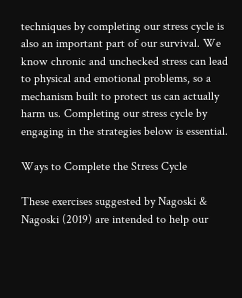techniques by completing our stress cycle is also an important part of our survival. We know chronic and unchecked stress can lead to physical and emotional problems, so a mechanism built to protect us can actually harm us. Completing our stress cycle by engaging in the strategies below is essential.

Ways to Complete the Stress Cycle

These exercises suggested by Nagoski & Nagoski (2019) are intended to help our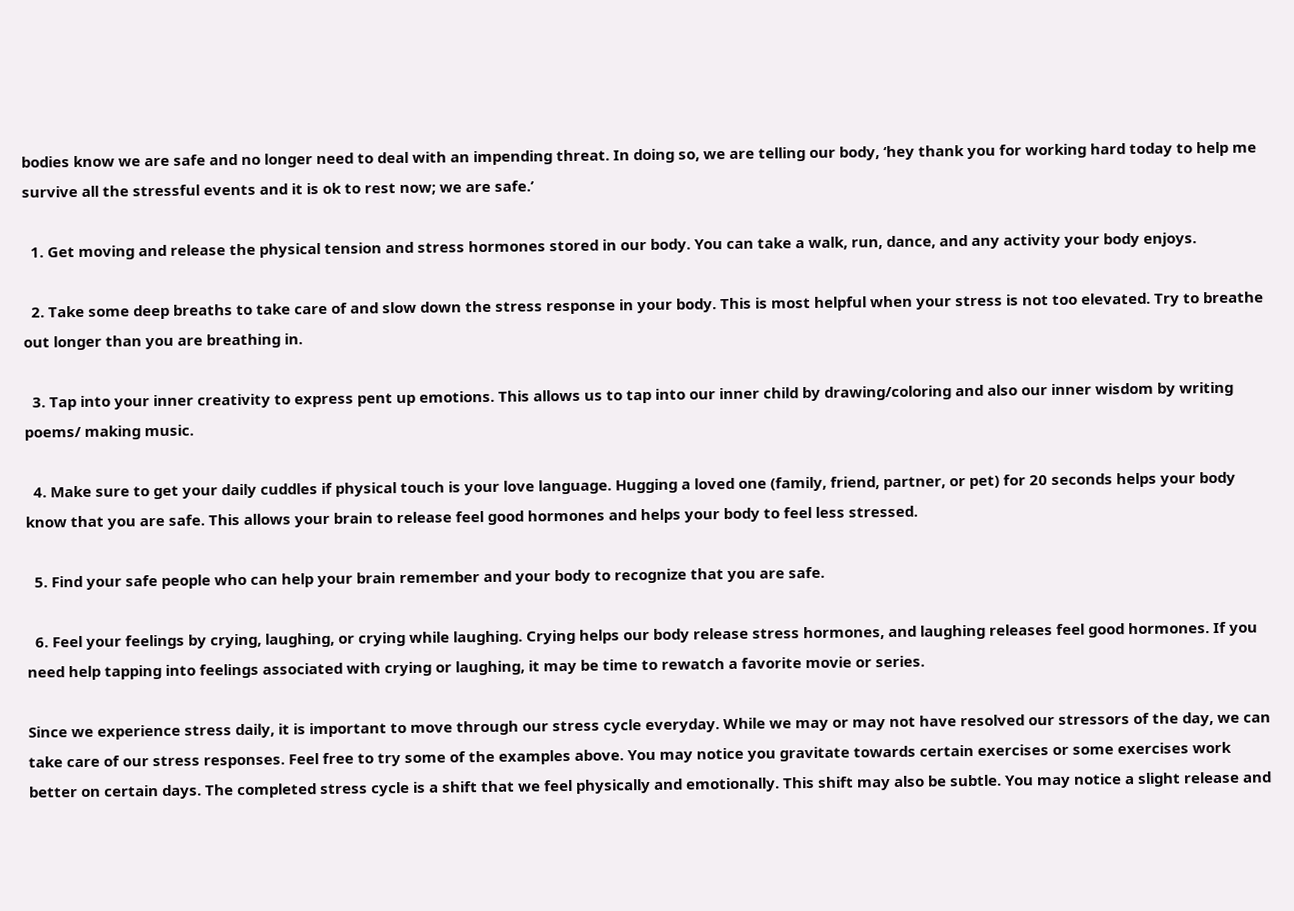bodies know we are safe and no longer need to deal with an impending threat. In doing so, we are telling our body, ‘hey thank you for working hard today to help me survive all the stressful events and it is ok to rest now; we are safe.’

  1. Get moving and release the physical tension and stress hormones stored in our body. You can take a walk, run, dance, and any activity your body enjoys.

  2. Take some deep breaths to take care of and slow down the stress response in your body. This is most helpful when your stress is not too elevated. Try to breathe out longer than you are breathing in.

  3. Tap into your inner creativity to express pent up emotions. This allows us to tap into our inner child by drawing/coloring and also our inner wisdom by writing poems/ making music.

  4. Make sure to get your daily cuddles if physical touch is your love language. Hugging a loved one (family, friend, partner, or pet) for 20 seconds helps your body know that you are safe. This allows your brain to release feel good hormones and helps your body to feel less stressed.

  5. Find your safe people who can help your brain remember and your body to recognize that you are safe.

  6. Feel your feelings by crying, laughing, or crying while laughing. Crying helps our body release stress hormones, and laughing releases feel good hormones. If you need help tapping into feelings associated with crying or laughing, it may be time to rewatch a favorite movie or series.

Since we experience stress daily, it is important to move through our stress cycle everyday. While we may or may not have resolved our stressors of the day, we can take care of our stress responses. Feel free to try some of the examples above. You may notice you gravitate towards certain exercises or some exercises work better on certain days. The completed stress cycle is a shift that we feel physically and emotionally. This shift may also be subtle. You may notice a slight release and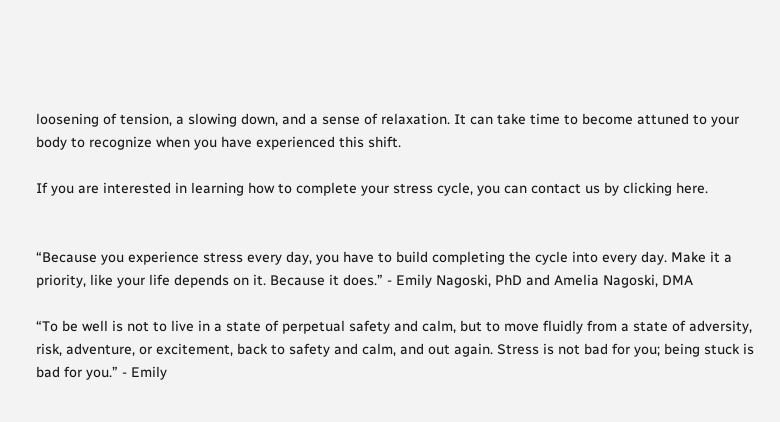loosening of tension, a slowing down, and a sense of relaxation. It can take time to become attuned to your body to recognize when you have experienced this shift.

If you are interested in learning how to complete your stress cycle, you can contact us by clicking here.


“Because you experience stress every day, you have to build completing the cycle into every day. Make it a priority, like your life depends on it. Because it does.” - Emily Nagoski, PhD and Amelia Nagoski, DMA

“To be well is not to live in a state of perpetual safety and calm, but to move fluidly from a state of adversity, risk, adventure, or excitement, back to safety and calm, and out again. Stress is not bad for you; being stuck is bad for you.” - Emily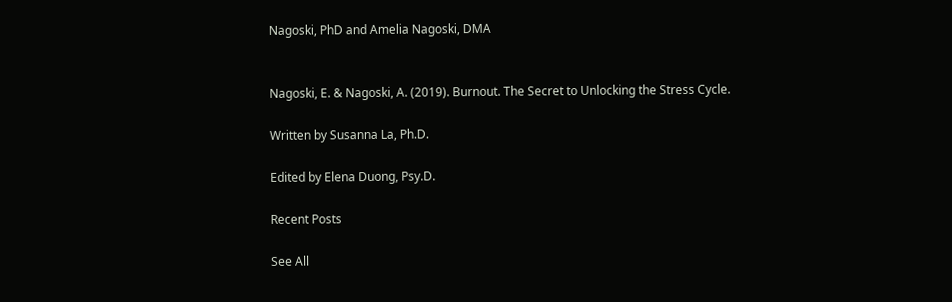Nagoski, PhD and Amelia Nagoski, DMA


Nagoski, E. & Nagoski, A. (2019). Burnout. The Secret to Unlocking the Stress Cycle.

Written by Susanna La, Ph.D.

Edited by Elena Duong, Psy.D.

Recent Posts

See All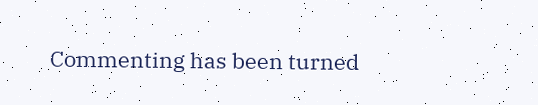Commenting has been turned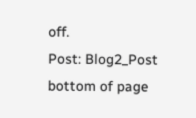off.
Post: Blog2_Post
bottom of page